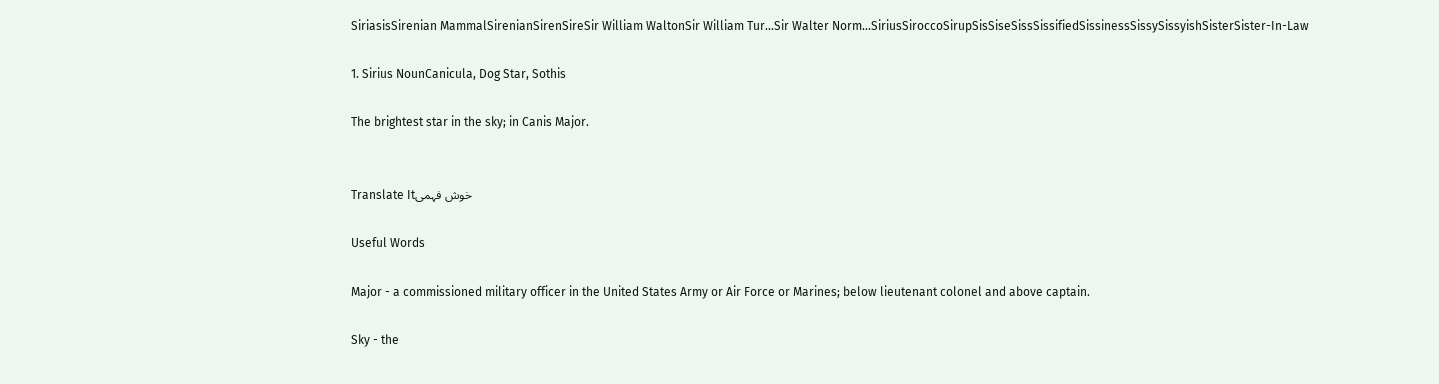SiriasisSirenian MammalSirenianSirenSireSir William WaltonSir William Tur...Sir Walter Norm...SiriusSiroccoSirupSisSiseSissSissifiedSissinessSissySissyishSisterSister-In-Law

1. Sirius NounCanicula, Dog Star, Sothis

The brightest star in the sky; in Canis Major.


Translate Itخوش فہمی

Useful Words

Major - a commissioned military officer in the United States Army or Air Force or Marines; below lieutenant colonel and above captain.

Sky - the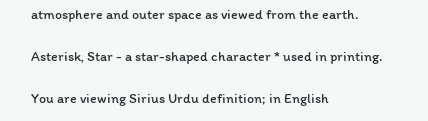atmosphere and outer space as viewed from the earth.

Asterisk, Star - a star-shaped character * used in printing.

You are viewing Sirius Urdu definition; in English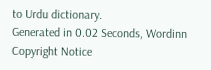to Urdu dictionary.
Generated in 0.02 Seconds, Wordinn Copyright Notice